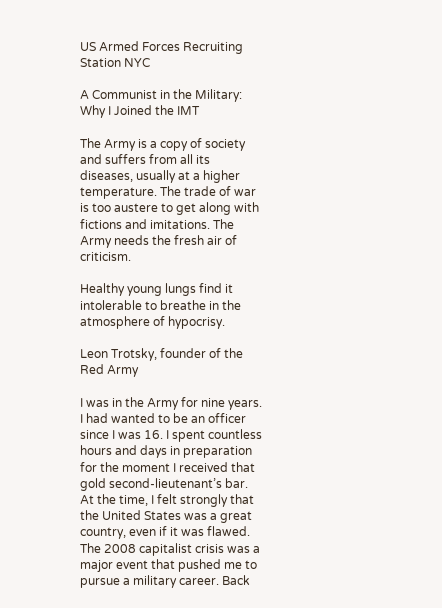US Armed Forces Recruiting Station NYC

A Communist in the Military: Why I Joined the IMT

The Army is a copy of society and suffers from all its diseases, usually at a higher temperature. The trade of war is too austere to get along with fictions and imitations. The Army needs the fresh air of criticism.

Healthy young lungs find it intolerable to breathe in the atmosphere of hypocrisy.

Leon Trotsky, founder of the Red Army

I was in the Army for nine years. I had wanted to be an officer since I was 16. I spent countless hours and days in preparation for the moment I received that gold second-lieutenant’s bar. At the time, I felt strongly that the United States was a great country, even if it was flawed. The 2008 capitalist crisis was a major event that pushed me to pursue a military career. Back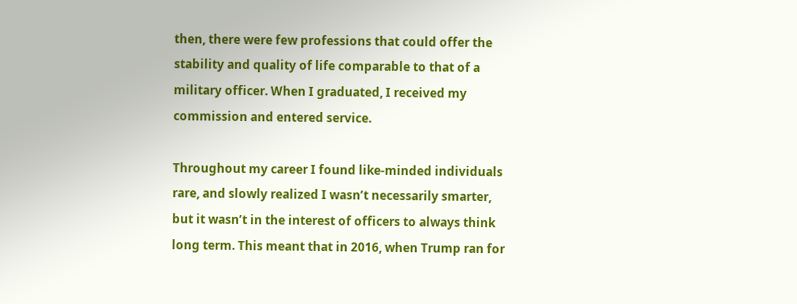then, there were few professions that could offer the stability and quality of life comparable to that of a military officer. When I graduated, I received my commission and entered service.

Throughout my career I found like-minded individuals rare, and slowly realized I wasn’t necessarily smarter, but it wasn’t in the interest of officers to always think long term. This meant that in 2016, when Trump ran for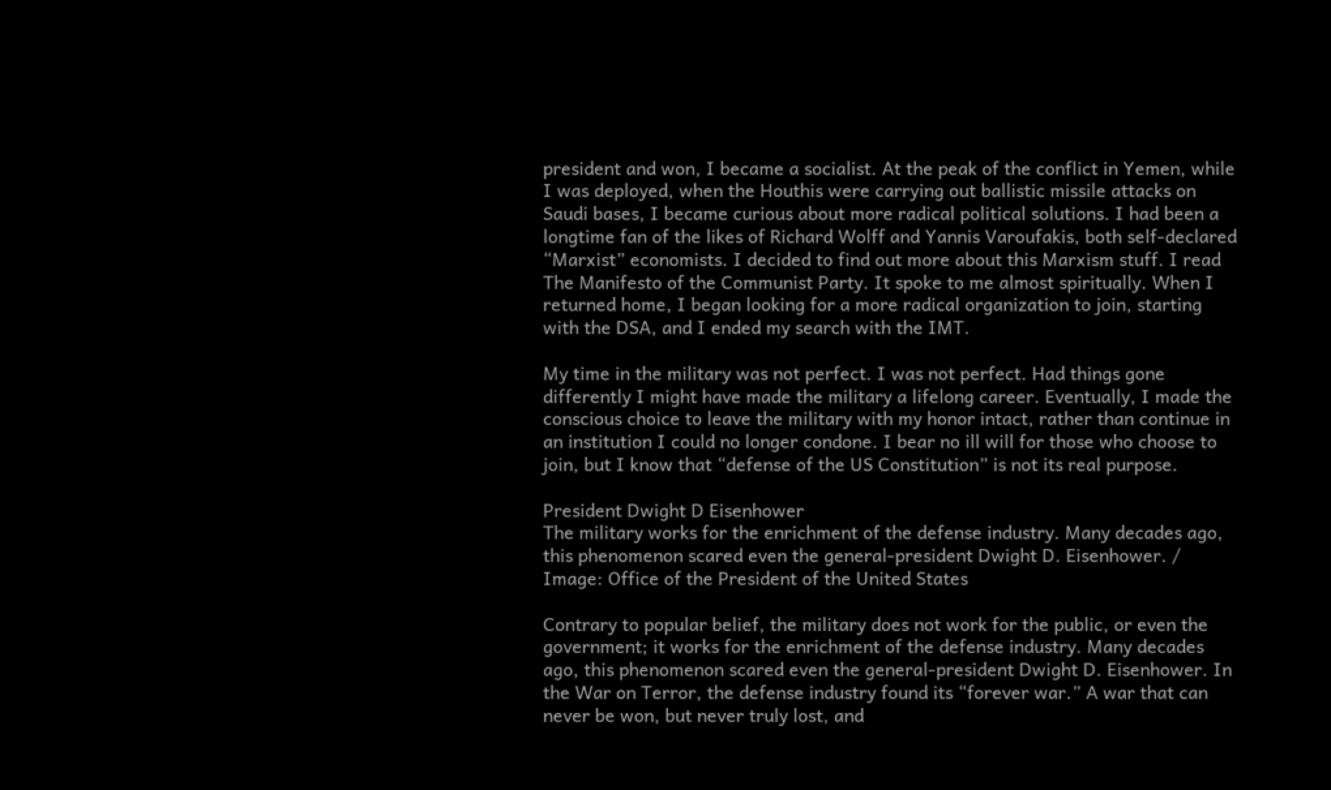president and won, I became a socialist. At the peak of the conflict in Yemen, while I was deployed, when the Houthis were carrying out ballistic missile attacks on Saudi bases, I became curious about more radical political solutions. I had been a longtime fan of the likes of Richard Wolff and Yannis Varoufakis, both self-declared “Marxist” economists. I decided to find out more about this Marxism stuff. I read The Manifesto of the Communist Party. It spoke to me almost spiritually. When I returned home, I began looking for a more radical organization to join, starting with the DSA, and I ended my search with the IMT.

My time in the military was not perfect. I was not perfect. Had things gone differently I might have made the military a lifelong career. Eventually, I made the conscious choice to leave the military with my honor intact, rather than continue in an institution I could no longer condone. I bear no ill will for those who choose to join, but I know that “defense of the US Constitution” is not its real purpose.

President Dwight D Eisenhower
The military works for the enrichment of the defense industry. Many decades ago, this phenomenon scared even the general-president Dwight D. Eisenhower. / Image: Office of the President of the United States

Contrary to popular belief, the military does not work for the public, or even the government; it works for the enrichment of the defense industry. Many decades ago, this phenomenon scared even the general-president Dwight D. Eisenhower. In the War on Terror, the defense industry found its “forever war.” A war that can never be won, but never truly lost, and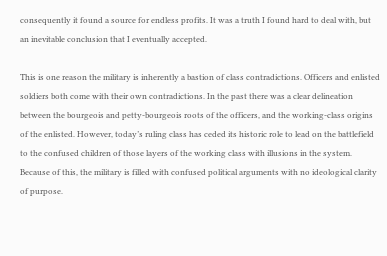consequently it found a source for endless profits. It was a truth I found hard to deal with, but an inevitable conclusion that I eventually accepted.

This is one reason the military is inherently a bastion of class contradictions. Officers and enlisted soldiers both come with their own contradictions. In the past there was a clear delineation between the bourgeois and petty-bourgeois roots of the officers, and the working-class origins of the enlisted. However, today’s ruling class has ceded its historic role to lead on the battlefield to the confused children of those layers of the working class with illusions in the system. Because of this, the military is filled with confused political arguments with no ideological clarity of purpose.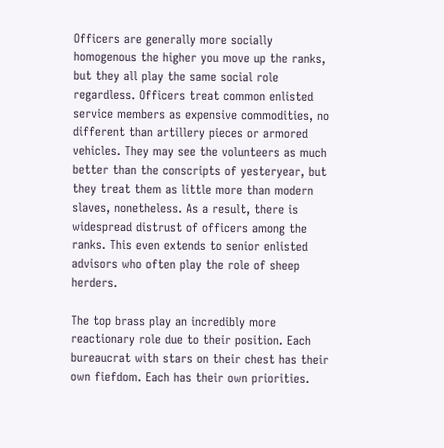Officers are generally more socially homogenous the higher you move up the ranks, but they all play the same social role regardless. Officers treat common enlisted service members as expensive commodities, no different than artillery pieces or armored vehicles. They may see the volunteers as much better than the conscripts of yesteryear, but they treat them as little more than modern slaves, nonetheless. As a result, there is widespread distrust of officers among the ranks. This even extends to senior enlisted advisors who often play the role of sheep herders.

The top brass play an incredibly more reactionary role due to their position. Each bureaucrat with stars on their chest has their own fiefdom. Each has their own priorities.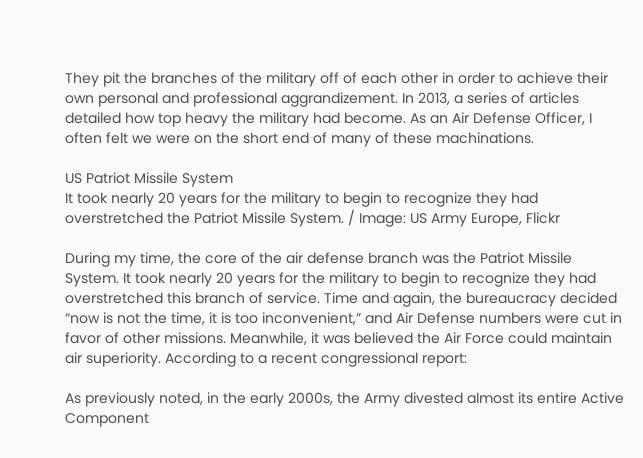They pit the branches of the military off of each other in order to achieve their own personal and professional aggrandizement. In 2013, a series of articles detailed how top heavy the military had become. As an Air Defense Officer, I often felt we were on the short end of many of these machinations.

US Patriot Missile System
It took nearly 20 years for the military to begin to recognize they had overstretched the Patriot Missile System. / Image: US Army Europe, Flickr

During my time, the core of the air defense branch was the Patriot Missile System. It took nearly 20 years for the military to begin to recognize they had overstretched this branch of service. Time and again, the bureaucracy decided “now is not the time, it is too inconvenient,” and Air Defense numbers were cut in favor of other missions. Meanwhile, it was believed the Air Force could maintain air superiority. According to a recent congressional report:

As previously noted, in the early 2000s, the Army divested almost its entire Active Component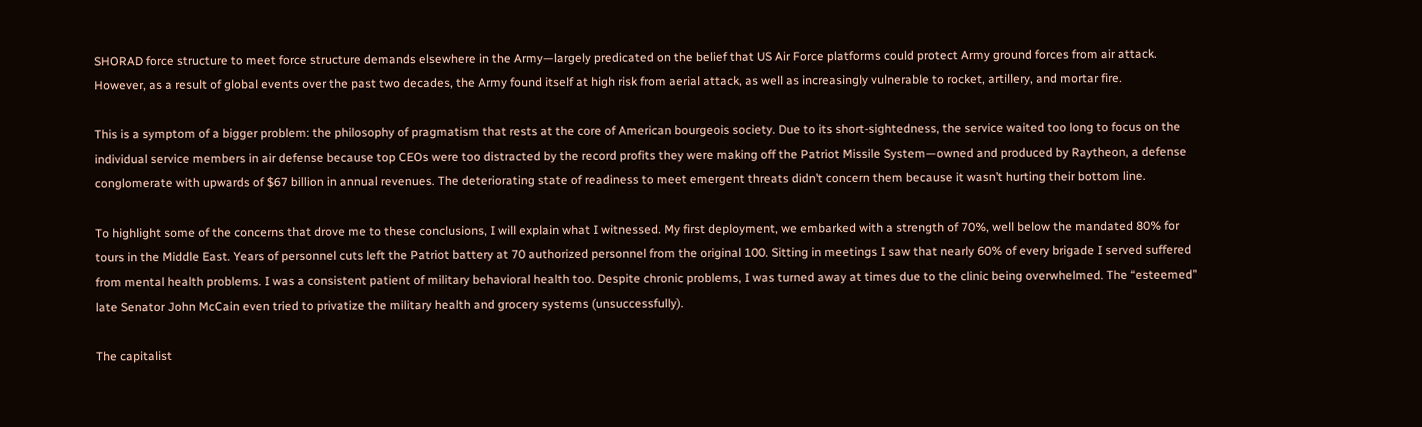SHORAD force structure to meet force structure demands elsewhere in the Army—largely predicated on the belief that US Air Force platforms could protect Army ground forces from air attack. However, as a result of global events over the past two decades, the Army found itself at high risk from aerial attack, as well as increasingly vulnerable to rocket, artillery, and mortar fire.

This is a symptom of a bigger problem: the philosophy of pragmatism that rests at the core of American bourgeois society. Due to its short-sightedness, the service waited too long to focus on the individual service members in air defense because top CEOs were too distracted by the record profits they were making off the Patriot Missile System—owned and produced by Raytheon, a defense conglomerate with upwards of $67 billion in annual revenues. The deteriorating state of readiness to meet emergent threats didn’t concern them because it wasn’t hurting their bottom line.

To highlight some of the concerns that drove me to these conclusions, I will explain what I witnessed. My first deployment, we embarked with a strength of 70%, well below the mandated 80% for tours in the Middle East. Years of personnel cuts left the Patriot battery at 70 authorized personnel from the original 100. Sitting in meetings I saw that nearly 60% of every brigade I served suffered from mental health problems. I was a consistent patient of military behavioral health too. Despite chronic problems, I was turned away at times due to the clinic being overwhelmed. The “esteemed” late Senator John McCain even tried to privatize the military health and grocery systems (unsuccessfully).

The capitalist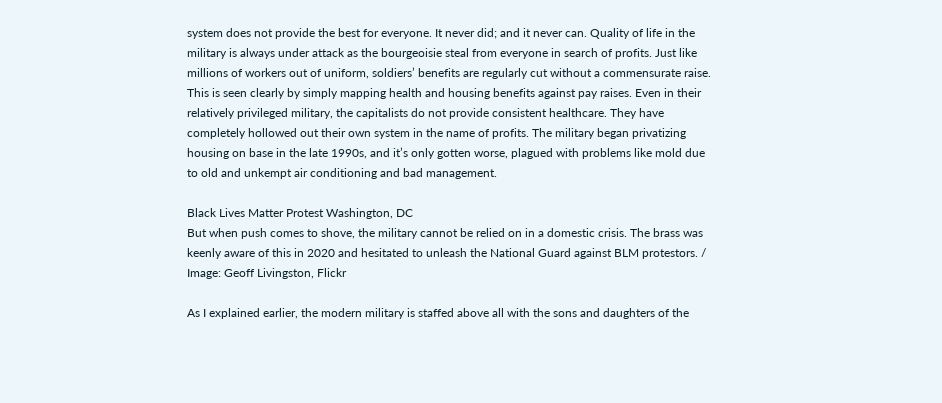system does not provide the best for everyone. It never did; and it never can. Quality of life in the military is always under attack as the bourgeoisie steal from everyone in search of profits. Just like millions of workers out of uniform, soldiers’ benefits are regularly cut without a commensurate raise. This is seen clearly by simply mapping health and housing benefits against pay raises. Even in their relatively privileged military, the capitalists do not provide consistent healthcare. They have completely hollowed out their own system in the name of profits. The military began privatizing housing on base in the late 1990s, and it’s only gotten worse, plagued with problems like mold due to old and unkempt air conditioning and bad management.

Black Lives Matter Protest Washington, DC
But when push comes to shove, the military cannot be relied on in a domestic crisis. The brass was keenly aware of this in 2020 and hesitated to unleash the National Guard against BLM protestors. / Image: Geoff Livingston, Flickr

As I explained earlier, the modern military is staffed above all with the sons and daughters of the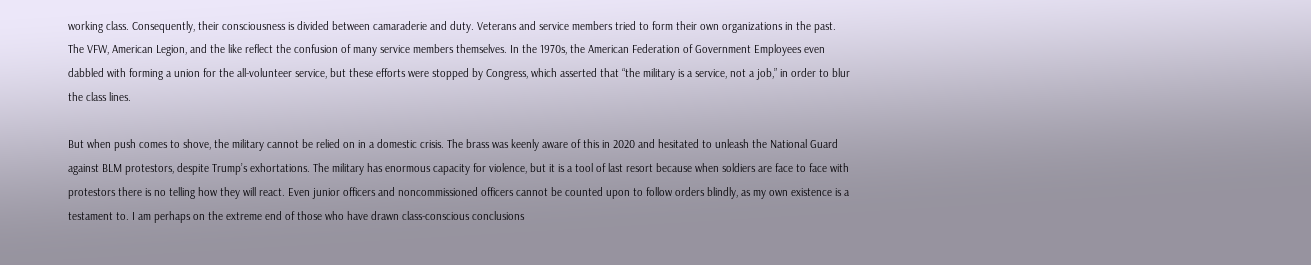working class. Consequently, their consciousness is divided between camaraderie and duty. Veterans and service members tried to form their own organizations in the past. The VFW, American Legion, and the like reflect the confusion of many service members themselves. In the 1970s, the American Federation of Government Employees even dabbled with forming a union for the all-volunteer service, but these efforts were stopped by Congress, which asserted that “the military is a service, not a job,” in order to blur the class lines.

But when push comes to shove, the military cannot be relied on in a domestic crisis. The brass was keenly aware of this in 2020 and hesitated to unleash the National Guard against BLM protestors, despite Trump’s exhortations. The military has enormous capacity for violence, but it is a tool of last resort because when soldiers are face to face with protestors there is no telling how they will react. Even junior officers and noncommissioned officers cannot be counted upon to follow orders blindly, as my own existence is a testament to. I am perhaps on the extreme end of those who have drawn class-conscious conclusions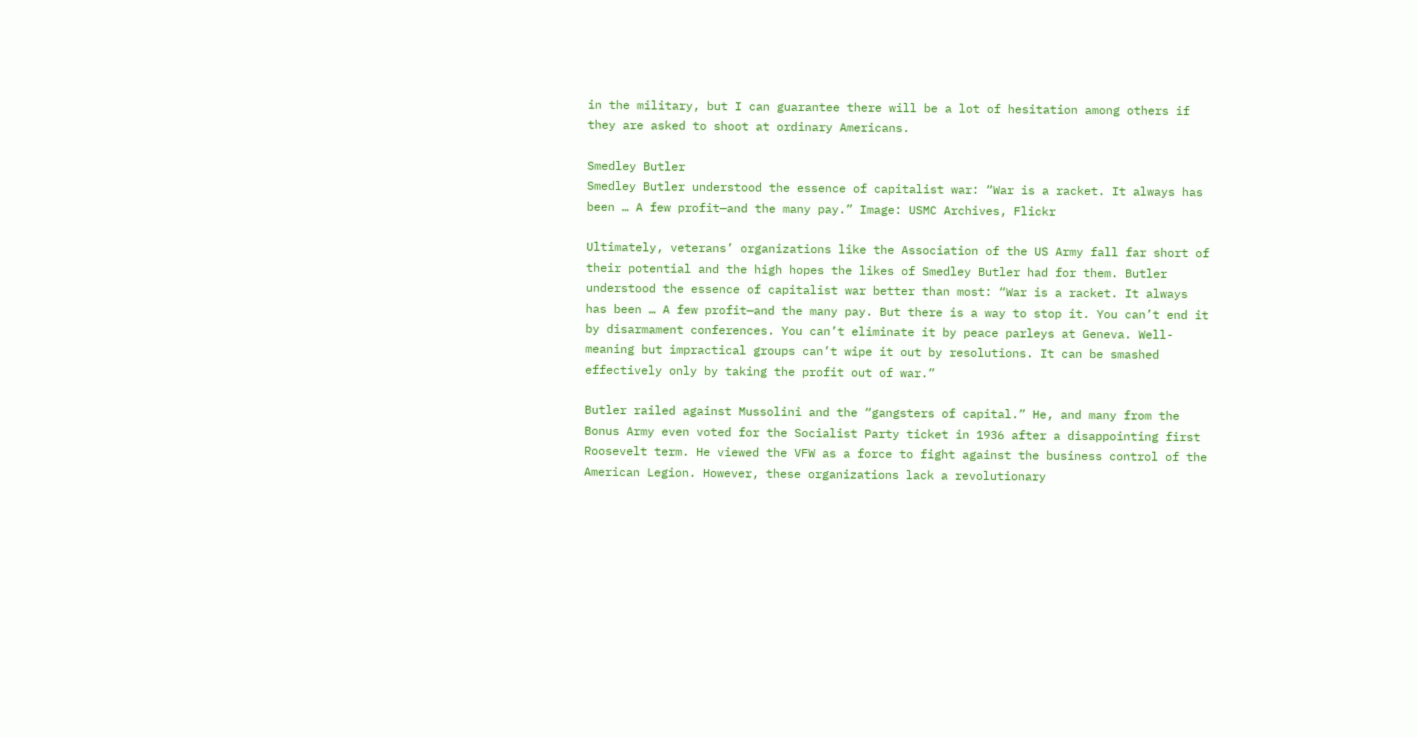in the military, but I can guarantee there will be a lot of hesitation among others if they are asked to shoot at ordinary Americans.

Smedley Butler
Smedley Butler understood the essence of capitalist war: “War is a racket. It always has been … A few profit—and the many pay.” Image: USMC Archives, Flickr

Ultimately, veterans’ organizations like the Association of the US Army fall far short of their potential and the high hopes the likes of Smedley Butler had for them. Butler understood the essence of capitalist war better than most: “War is a racket. It always has been … A few profit—and the many pay. But there is a way to stop it. You can’t end it by disarmament conferences. You can’t eliminate it by peace parleys at Geneva. Well-meaning but impractical groups can’t wipe it out by resolutions. It can be smashed effectively only by taking the profit out of war.”

Butler railed against Mussolini and the “gangsters of capital.” He, and many from the Bonus Army even voted for the Socialist Party ticket in 1936 after a disappointing first Roosevelt term. He viewed the VFW as a force to fight against the business control of the American Legion. However, these organizations lack a revolutionary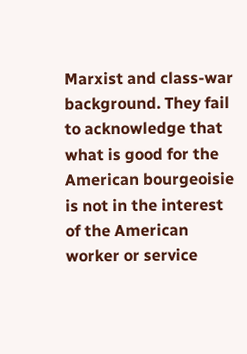Marxist and class-war background. They fail to acknowledge that what is good for the American bourgeoisie is not in the interest of the American worker or service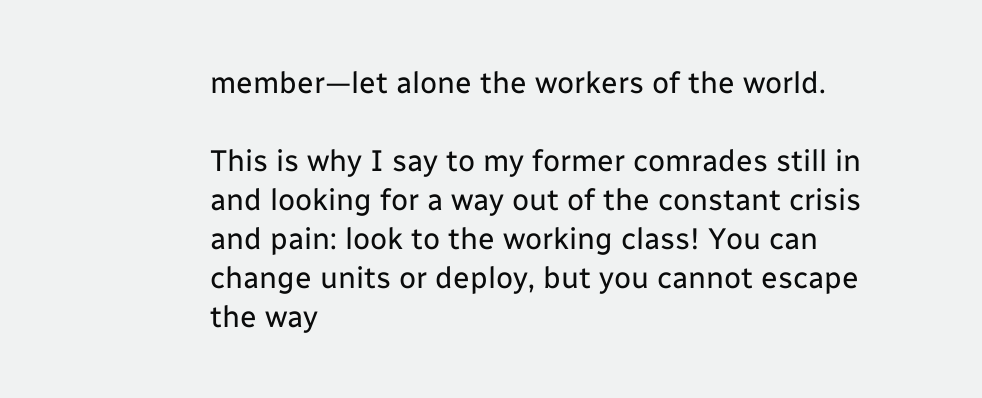member—let alone the workers of the world.

This is why I say to my former comrades still in and looking for a way out of the constant crisis and pain: look to the working class! You can change units or deploy, but you cannot escape the way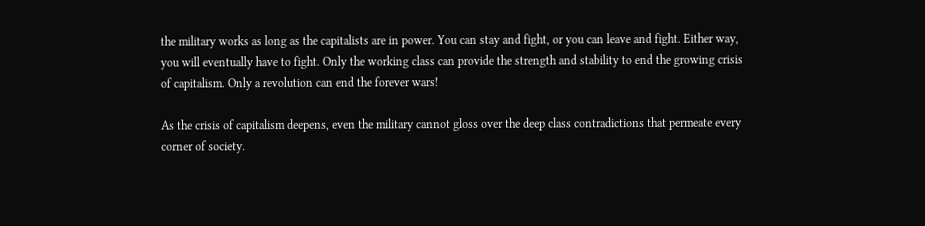the military works as long as the capitalists are in power. You can stay and fight, or you can leave and fight. Either way, you will eventually have to fight. Only the working class can provide the strength and stability to end the growing crisis of capitalism. Only a revolution can end the forever wars!

As the crisis of capitalism deepens, even the military cannot gloss over the deep class contradictions that permeate every corner of society.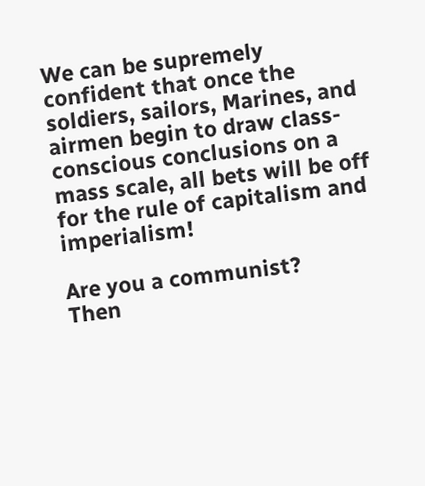We can be supremely confident that once the soldiers, sailors, Marines, and airmen begin to draw class-conscious conclusions on a mass scale, all bets will be off for the rule of capitalism and imperialism!

Are you a communist?
Then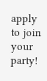apply to join your party!